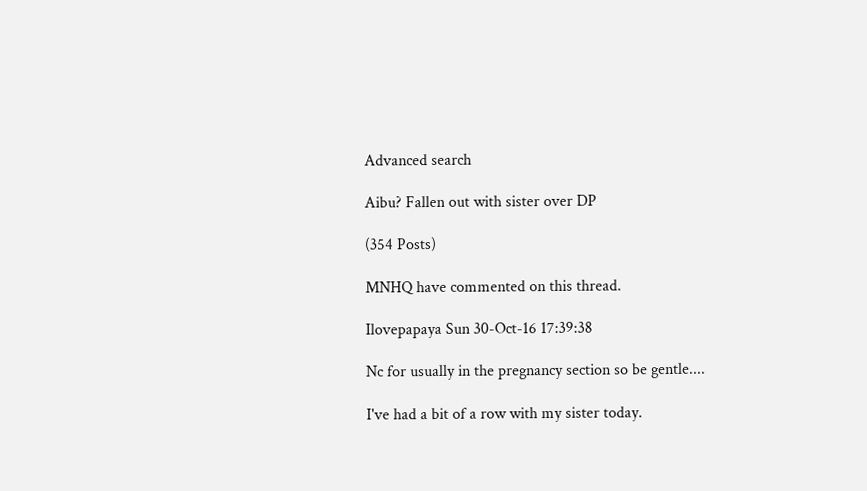Advanced search

Aibu? Fallen out with sister over DP

(354 Posts)

MNHQ have commented on this thread.

Ilovepapaya Sun 30-Oct-16 17:39:38

Nc for usually in the pregnancy section so be gentle....

I've had a bit of a row with my sister today.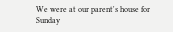We were at our parent's house for Sunday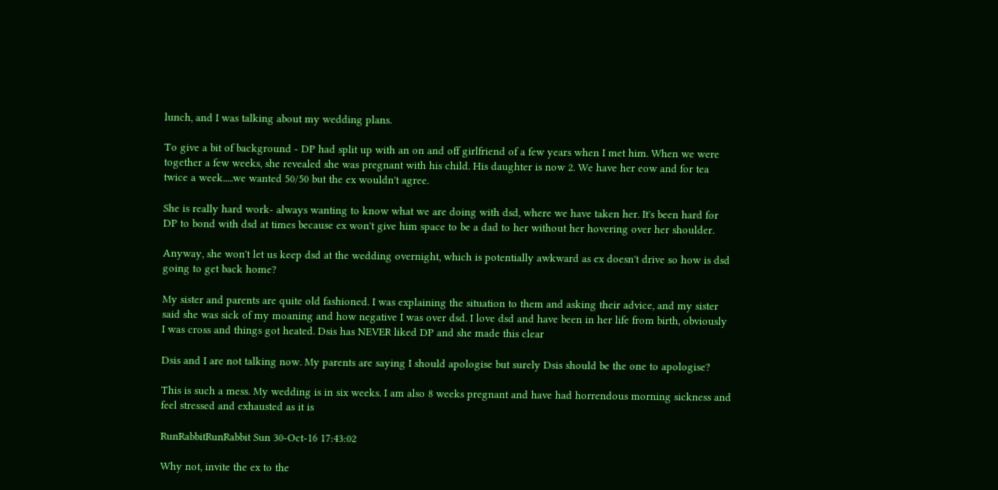lunch, and I was talking about my wedding plans.

To give a bit of background - DP had split up with an on and off girlfriend of a few years when I met him. When we were together a few weeks, she revealed she was pregnant with his child. His daughter is now 2. We have her eow and for tea twice a week.....we wanted 50/50 but the ex wouldn't agree.

She is really hard work- always wanting to know what we are doing with dsd, where we have taken her. It's been hard for DP to bond with dsd at times because ex won't give him space to be a dad to her without her hovering over her shoulder.

Anyway, she won't let us keep dsd at the wedding overnight, which is potentially awkward as ex doesn't drive so how is dsd going to get back home?

My sister and parents are quite old fashioned. I was explaining the situation to them and asking their advice, and my sister said she was sick of my moaning and how negative I was over dsd. I love dsd and have been in her life from birth, obviously I was cross and things got heated. Dsis has NEVER liked DP and she made this clear

Dsis and I are not talking now. My parents are saying I should apologise but surely Dsis should be the one to apologise?

This is such a mess. My wedding is in six weeks. I am also 8 weeks pregnant and have had horrendous morning sickness and feel stressed and exhausted as it is

RunRabbitRunRabbit Sun 30-Oct-16 17:43:02

Why not, invite the ex to the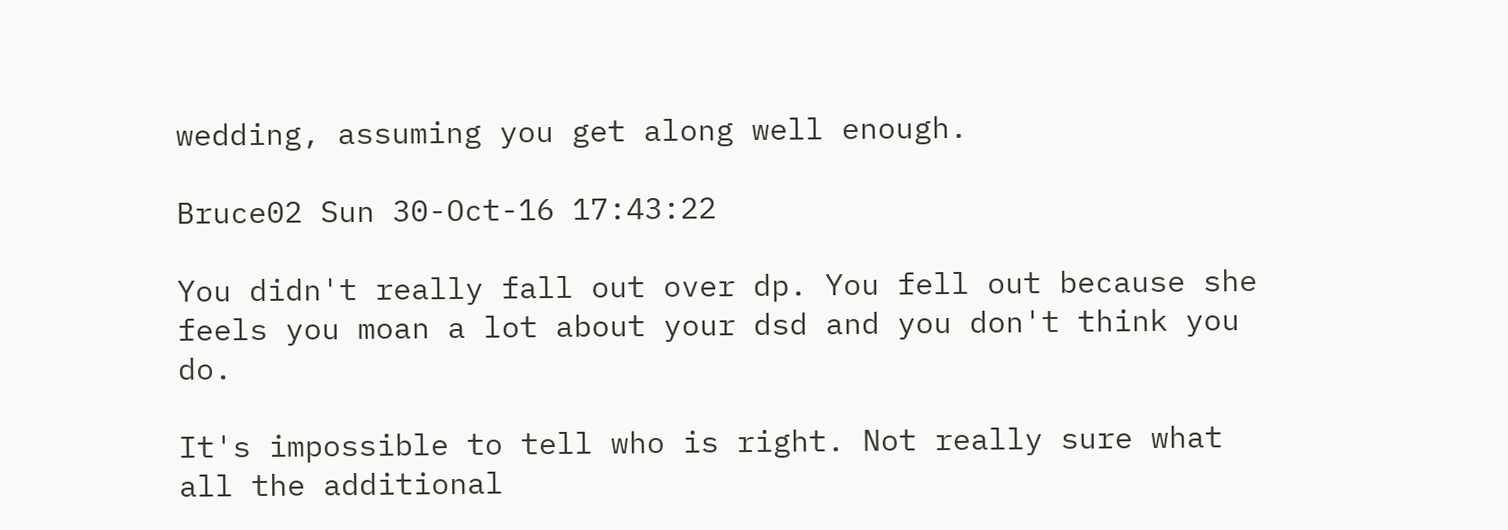wedding, assuming you get along well enough.

Bruce02 Sun 30-Oct-16 17:43:22

You didn't really fall out over dp. You fell out because she feels you moan a lot about your dsd and you don't think you do.

It's impossible to tell who is right. Not really sure what all the additional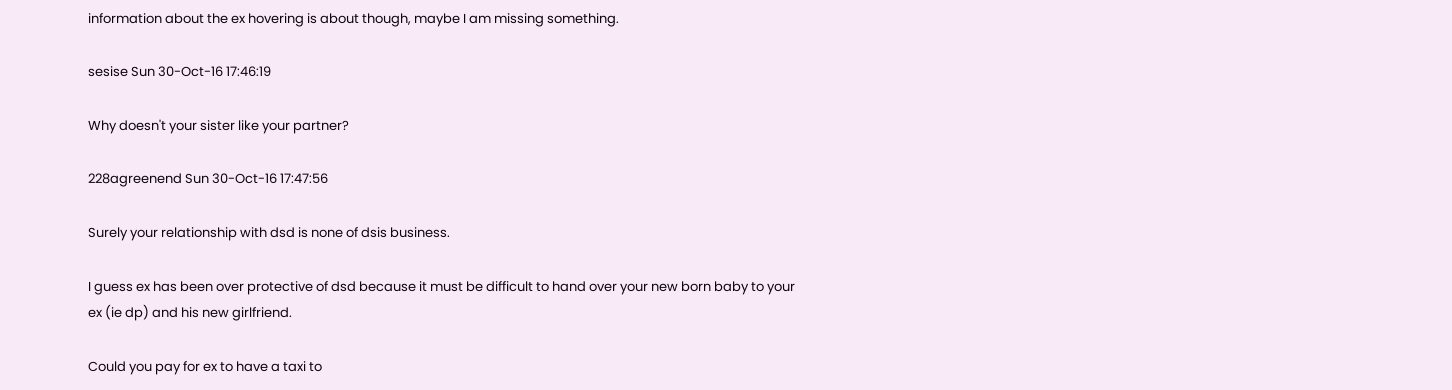information about the ex hovering is about though, maybe I am missing something.

sesise Sun 30-Oct-16 17:46:19

Why doesn't your sister like your partner?

228agreenend Sun 30-Oct-16 17:47:56

Surely your relationship with dsd is none of dsis business.

I guess ex has been over protective of dsd because it must be difficult to hand over your new born baby to your ex (ie dp) and his new girlfriend.

Could you pay for ex to have a taxi to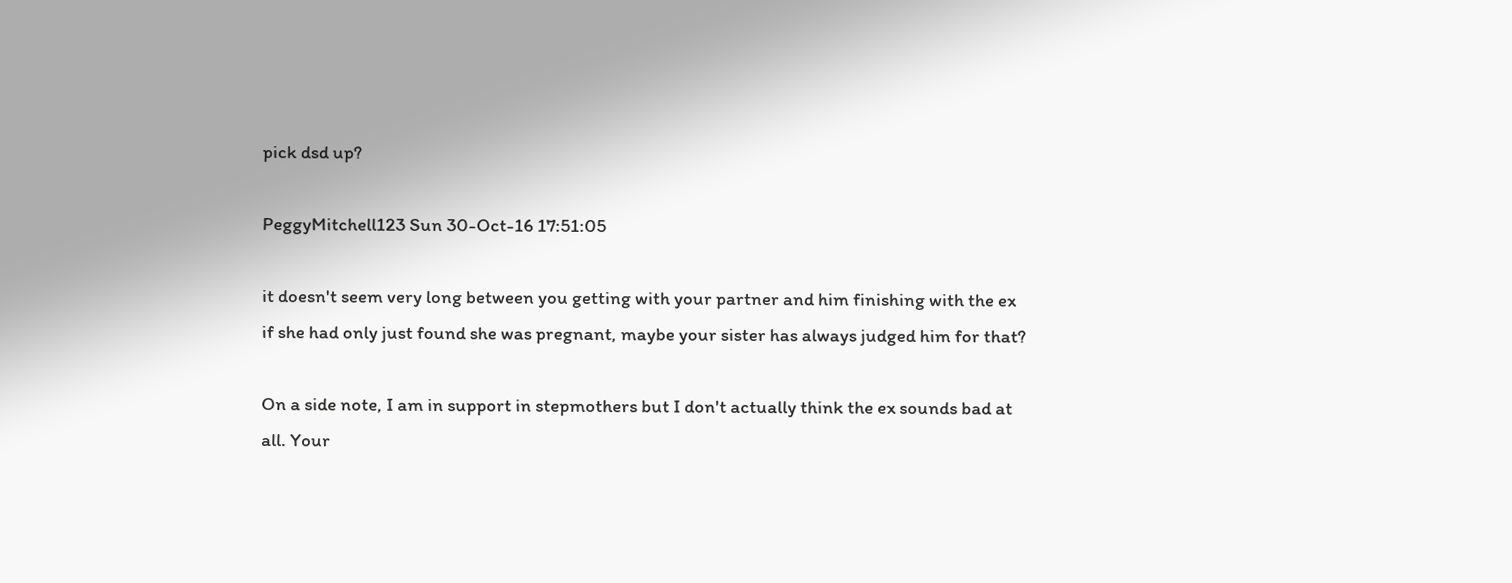pick dsd up?

PeggyMitchell123 Sun 30-Oct-16 17:51:05

it doesn't seem very long between you getting with your partner and him finishing with the ex if she had only just found she was pregnant, maybe your sister has always judged him for that?

On a side note, I am in support in stepmothers but I don't actually think the ex sounds bad at all. Your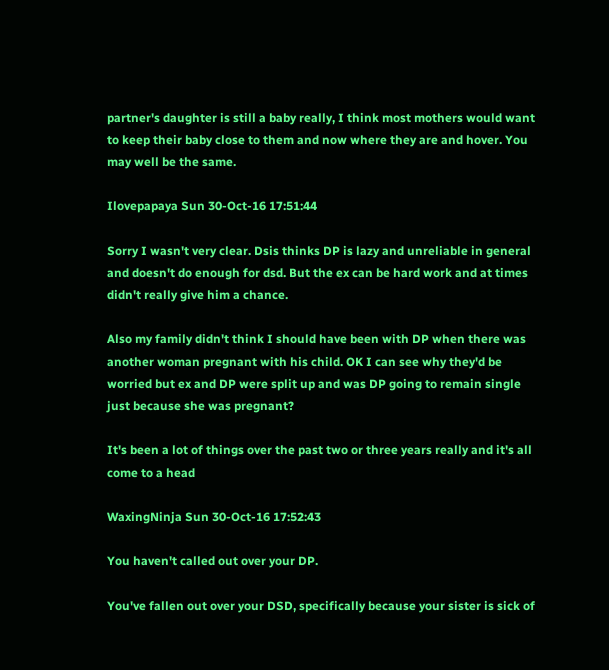partner's daughter is still a baby really, I think most mothers would want to keep their baby close to them and now where they are and hover. You may well be the same.

Ilovepapaya Sun 30-Oct-16 17:51:44

Sorry I wasn't very clear. Dsis thinks DP is lazy and unreliable in general and doesn't do enough for dsd. But the ex can be hard work and at times didn't really give him a chance.

Also my family didn't think I should have been with DP when there was another woman pregnant with his child. OK I can see why they'd be worried but ex and DP were split up and was DP going to remain single just because she was pregnant?

It's been a lot of things over the past two or three years really and it's all come to a head

WaxingNinja Sun 30-Oct-16 17:52:43

You haven't called out over your DP.

You've fallen out over your DSD, specifically because your sister is sick of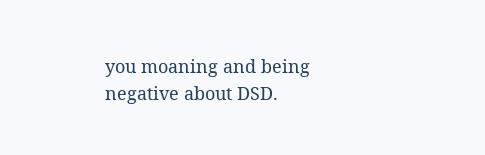you moaning and being negative about DSD.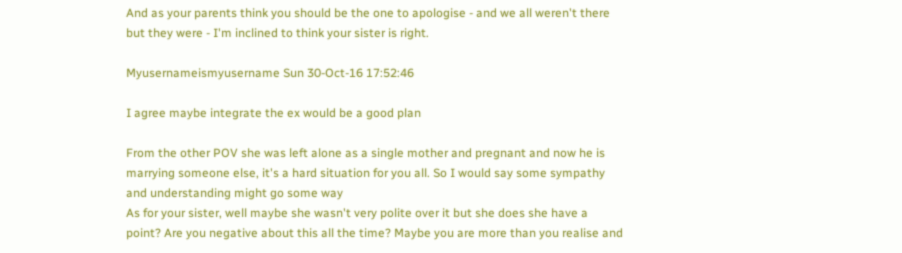And as your parents think you should be the one to apologise - and we all weren't there but they were - I'm inclined to think your sister is right.

Myusernameismyusername Sun 30-Oct-16 17:52:46

I agree maybe integrate the ex would be a good plan

From the other POV she was left alone as a single mother and pregnant and now he is marrying someone else, it's a hard situation for you all. So I would say some sympathy and understanding might go some way
As for your sister, well maybe she wasn't very polite over it but she does she have a point? Are you negative about this all the time? Maybe you are more than you realise and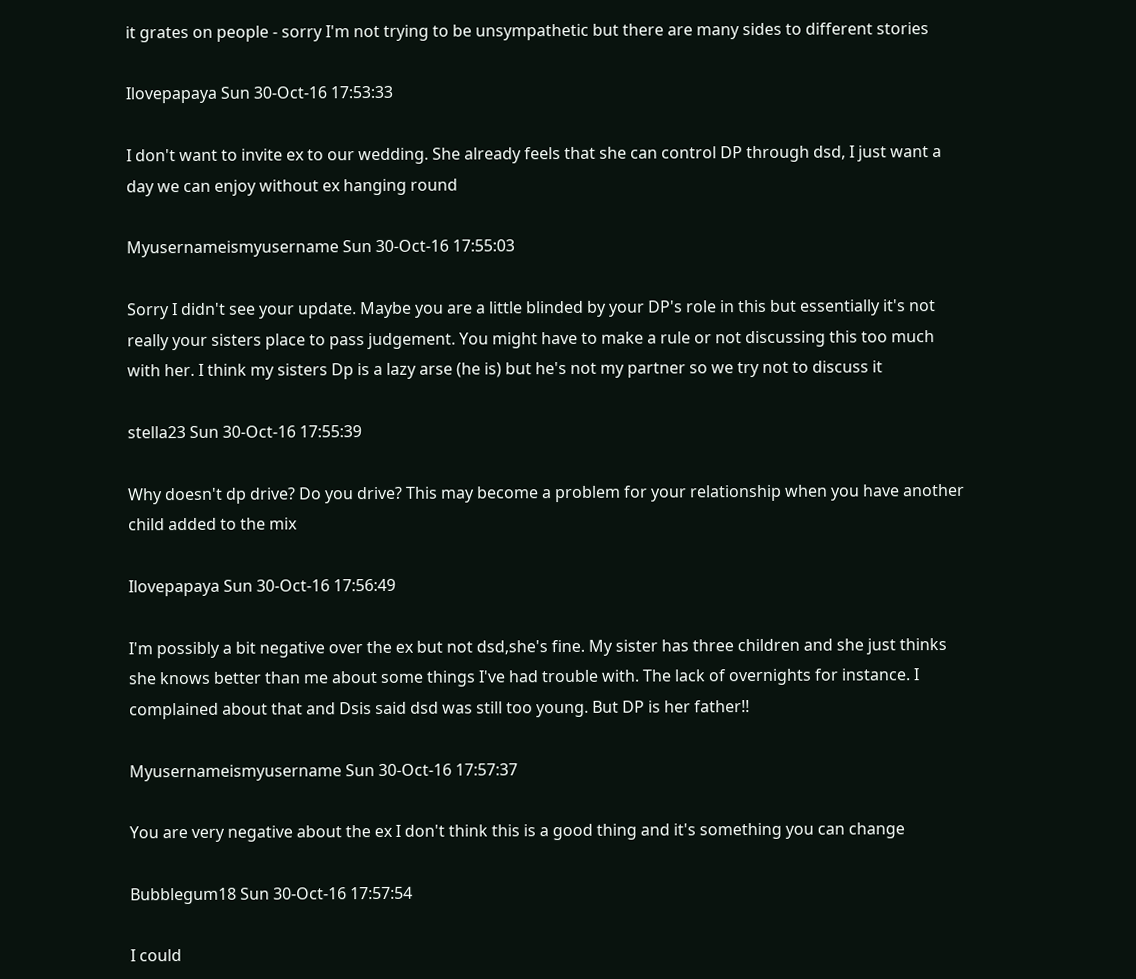it grates on people - sorry I'm not trying to be unsympathetic but there are many sides to different stories

Ilovepapaya Sun 30-Oct-16 17:53:33

I don't want to invite ex to our wedding. She already feels that she can control DP through dsd, I just want a day we can enjoy without ex hanging round

Myusernameismyusername Sun 30-Oct-16 17:55:03

Sorry I didn't see your update. Maybe you are a little blinded by your DP's role in this but essentially it's not really your sisters place to pass judgement. You might have to make a rule or not discussing this too much with her. I think my sisters Dp is a lazy arse (he is) but he's not my partner so we try not to discuss it

stella23 Sun 30-Oct-16 17:55:39

Why doesn't dp drive? Do you drive? This may become a problem for your relationship when you have another child added to the mix

Ilovepapaya Sun 30-Oct-16 17:56:49

I'm possibly a bit negative over the ex but not dsd,she's fine. My sister has three children and she just thinks she knows better than me about some things I've had trouble with. The lack of overnights for instance. I complained about that and Dsis said dsd was still too young. But DP is her father!!

Myusernameismyusername Sun 30-Oct-16 17:57:37

You are very negative about the ex I don't think this is a good thing and it's something you can change

Bubblegum18 Sun 30-Oct-16 17:57:54

I could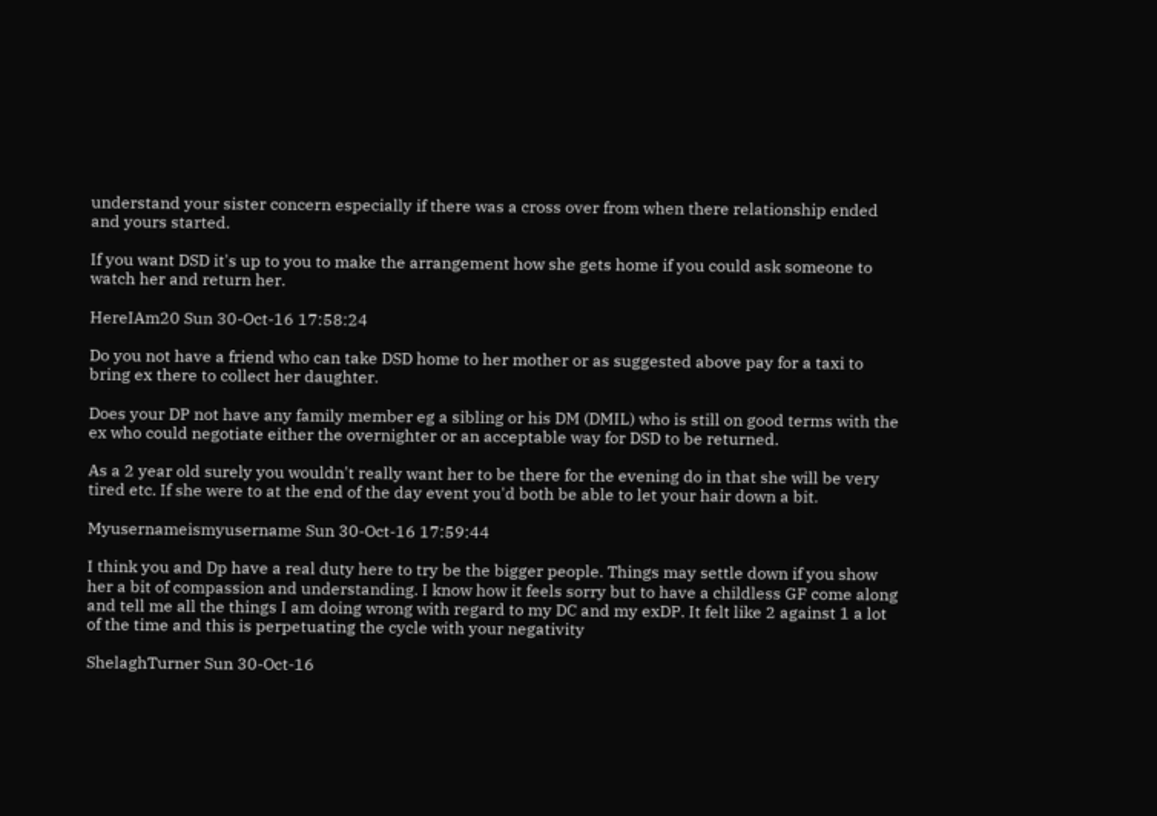understand your sister concern especially if there was a cross over from when there relationship ended and yours started.

If you want DSD it's up to you to make the arrangement how she gets home if you could ask someone to watch her and return her.

HereIAm20 Sun 30-Oct-16 17:58:24

Do you not have a friend who can take DSD home to her mother or as suggested above pay for a taxi to bring ex there to collect her daughter.

Does your DP not have any family member eg a sibling or his DM (DMIL) who is still on good terms with the ex who could negotiate either the overnighter or an acceptable way for DSD to be returned.

As a 2 year old surely you wouldn't really want her to be there for the evening do in that she will be very tired etc. If she were to at the end of the day event you'd both be able to let your hair down a bit.

Myusernameismyusername Sun 30-Oct-16 17:59:44

I think you and Dp have a real duty here to try be the bigger people. Things may settle down if you show her a bit of compassion and understanding. I know how it feels sorry but to have a childless GF come along and tell me all the things I am doing wrong with regard to my DC and my exDP. It felt like 2 against 1 a lot of the time and this is perpetuating the cycle with your negativity

ShelaghTurner Sun 30-Oct-16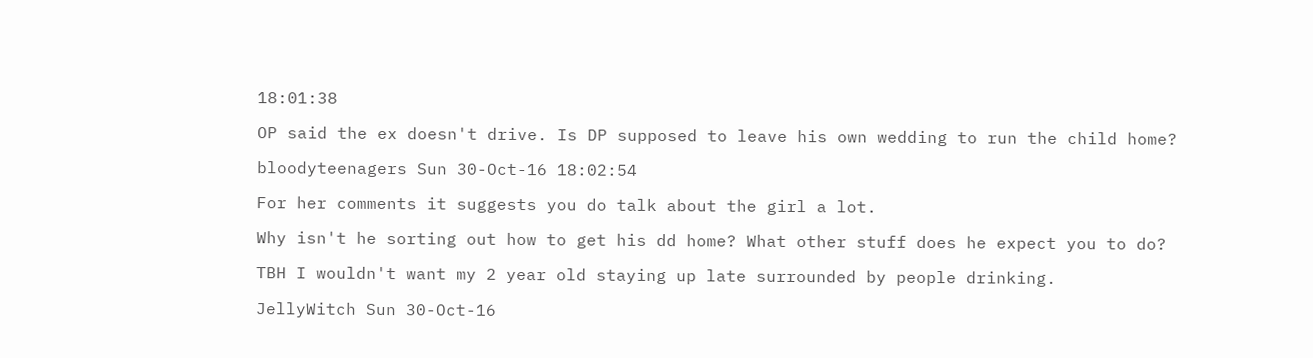18:01:38

OP said the ex doesn't drive. Is DP supposed to leave his own wedding to run the child home?

bloodyteenagers Sun 30-Oct-16 18:02:54

For her comments it suggests you do talk about the girl a lot.

Why isn't he sorting out how to get his dd home? What other stuff does he expect you to do?

TBH I wouldn't want my 2 year old staying up late surrounded by people drinking.

JellyWitch Sun 30-Oct-16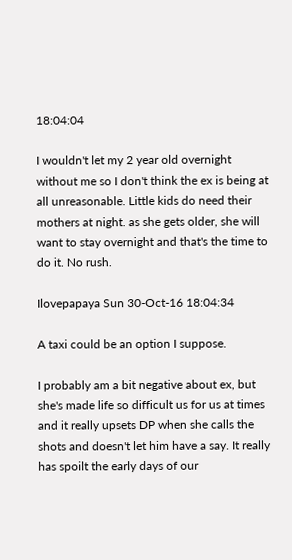18:04:04

I wouldn't let my 2 year old overnight without me so I don't think the ex is being at all unreasonable. Little kids do need their mothers at night. as she gets older, she will want to stay overnight and that's the time to do it. No rush.

Ilovepapaya Sun 30-Oct-16 18:04:34

A taxi could be an option I suppose.

I probably am a bit negative about ex, but she's made life so difficult us for us at times and it really upsets DP when she calls the shots and doesn't let him have a say. It really has spoilt the early days of our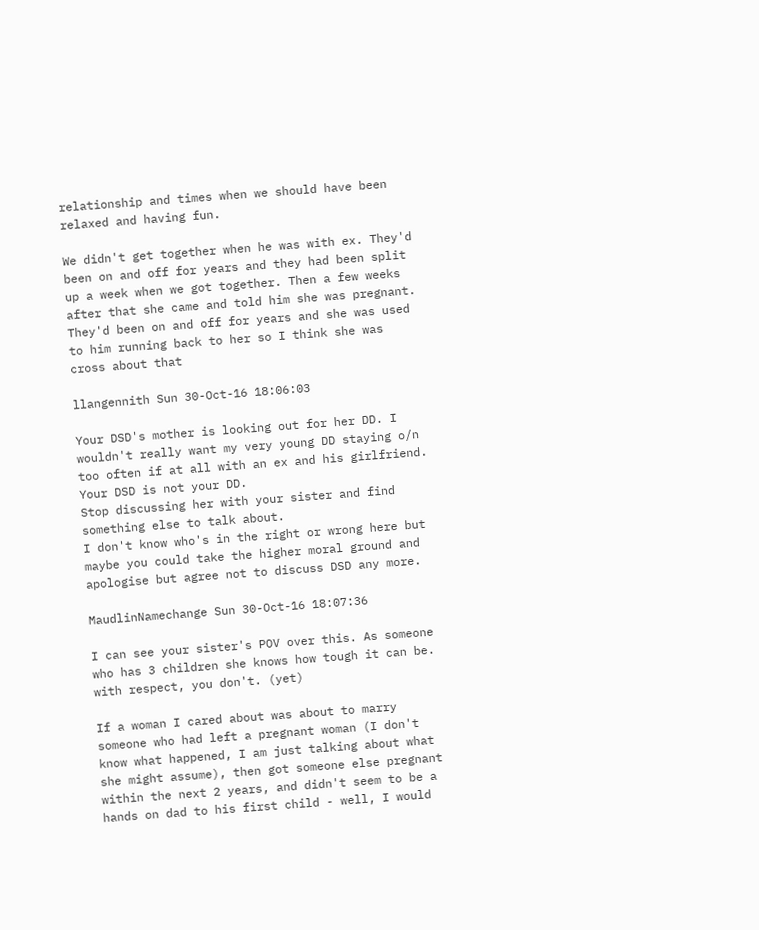relationship and times when we should have been relaxed and having fun.

We didn't get together when he was with ex. They'd been on and off for years and they had been split up a week when we got together. Then a few weeks after that she came and told him she was pregnant. They'd been on and off for years and she was used to him running back to her so I think she was cross about that

llangennith Sun 30-Oct-16 18:06:03

Your DSD's mother is looking out for her DD. I wouldn't really want my very young DD staying o/n too often if at all with an ex and his girlfriend. Your DSD is not your DD.
Stop discussing her with your sister and find something else to talk about.
I don't know who's in the right or wrong here but maybe you could take the higher moral ground and apologise but agree not to discuss DSD any more.

MaudlinNamechange Sun 30-Oct-16 18:07:36

I can see your sister's POV over this. As someone who has 3 children she knows how tough it can be. with respect, you don't. (yet)

If a woman I cared about was about to marry someone who had left a pregnant woman (I don't know what happened, I am just talking about what she might assume), then got someone else pregnant within the next 2 years, and didn't seem to be a hands on dad to his first child - well, I would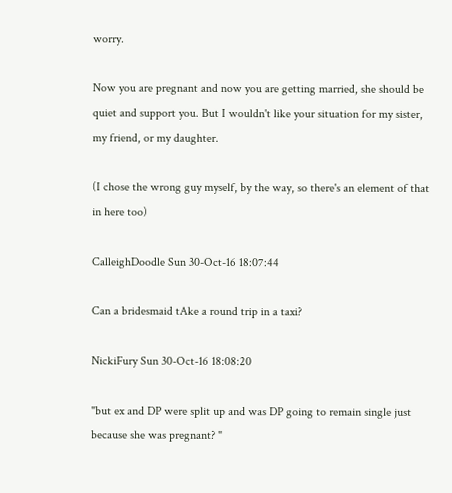worry.

Now you are pregnant and now you are getting married, she should be quiet and support you. But I wouldn't like your situation for my sister, my friend, or my daughter.

(I chose the wrong guy myself, by the way, so there's an element of that in here too)

CalleighDoodle Sun 30-Oct-16 18:07:44

Can a bridesmaid tAke a round trip in a taxi?

NickiFury Sun 30-Oct-16 18:08:20

"but ex and DP were split up and was DP going to remain single just because she was pregnant? "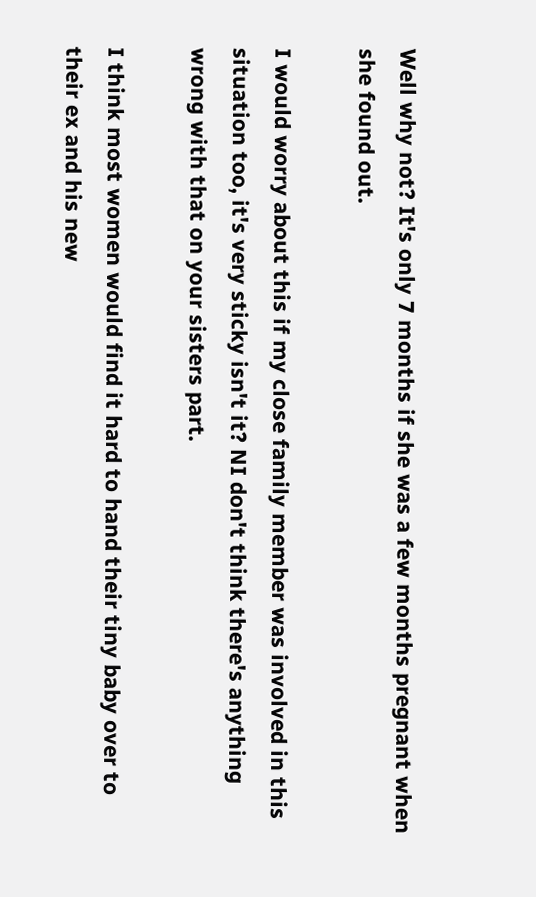Well why not? It's only 7 months if she was a few months pregnant when she found out.

I would worry about this if my close family member was involved in this situation too, it's very sticky isn't it? NI don't think there's anything wrong with that on your sisters part.

I think most women would find it hard to hand their tiny baby over to their ex and his new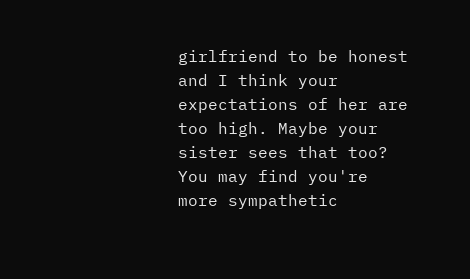girlfriend to be honest and I think your expectations of her are too high. Maybe your sister sees that too? You may find you're more sympathetic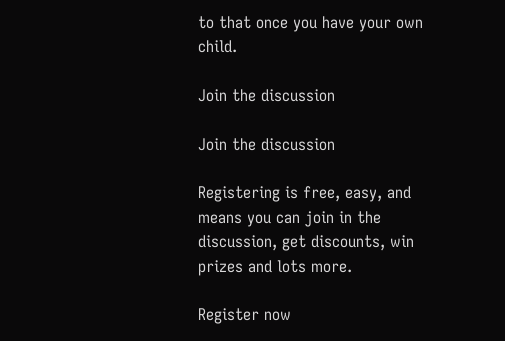to that once you have your own child.

Join the discussion

Join the discussion

Registering is free, easy, and means you can join in the discussion, get discounts, win prizes and lots more.

Register now